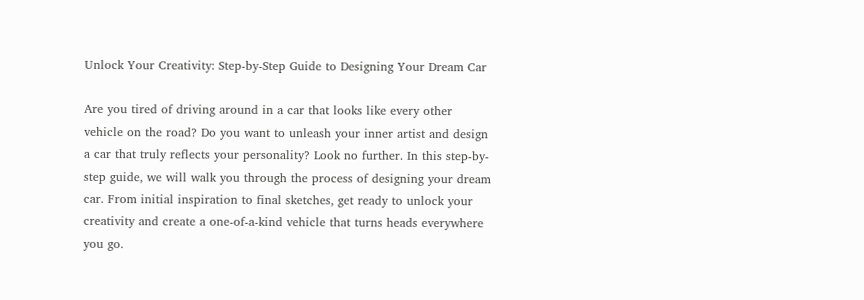Unlock Your Creativity: Step-by-Step Guide to Designing Your Dream Car

Are you tired of driving around in a car that looks like every other vehicle on the road? Do you want to unleash your inner artist and design a car that truly reflects your personality? Look no further. In this step-by-step guide, we will walk you through the process of designing your dream car. From initial inspiration to final sketches, get ready to unlock your creativity and create a one-of-a-kind vehicle that turns heads everywhere you go.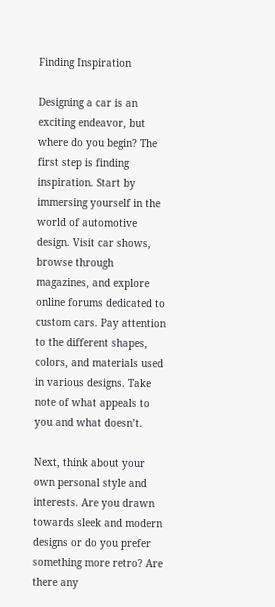Finding Inspiration

Designing a car is an exciting endeavor, but where do you begin? The first step is finding inspiration. Start by immersing yourself in the world of automotive design. Visit car shows, browse through magazines, and explore online forums dedicated to custom cars. Pay attention to the different shapes, colors, and materials used in various designs. Take note of what appeals to you and what doesn’t.

Next, think about your own personal style and interests. Are you drawn towards sleek and modern designs or do you prefer something more retro? Are there any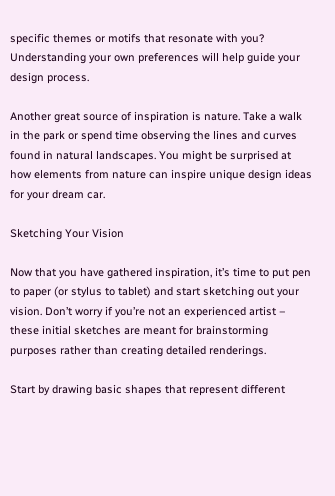specific themes or motifs that resonate with you? Understanding your own preferences will help guide your design process.

Another great source of inspiration is nature. Take a walk in the park or spend time observing the lines and curves found in natural landscapes. You might be surprised at how elements from nature can inspire unique design ideas for your dream car.

Sketching Your Vision

Now that you have gathered inspiration, it’s time to put pen to paper (or stylus to tablet) and start sketching out your vision. Don’t worry if you’re not an experienced artist – these initial sketches are meant for brainstorming purposes rather than creating detailed renderings.

Start by drawing basic shapes that represent different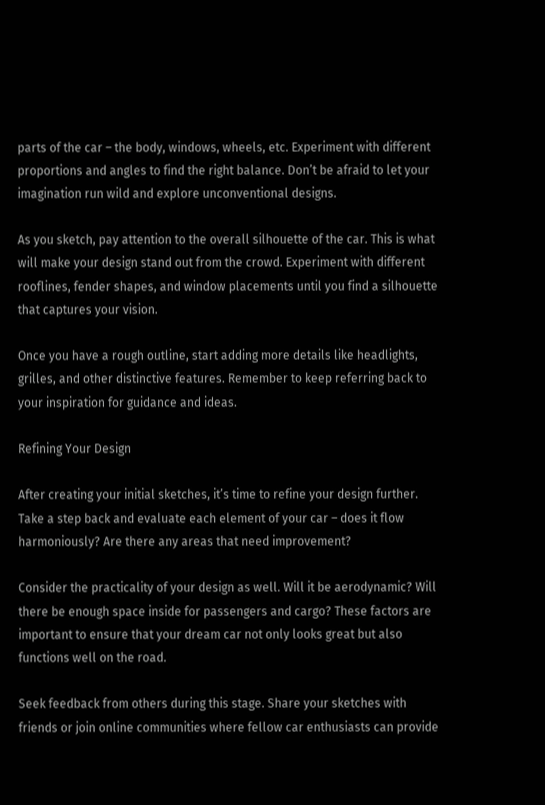parts of the car – the body, windows, wheels, etc. Experiment with different proportions and angles to find the right balance. Don’t be afraid to let your imagination run wild and explore unconventional designs.

As you sketch, pay attention to the overall silhouette of the car. This is what will make your design stand out from the crowd. Experiment with different rooflines, fender shapes, and window placements until you find a silhouette that captures your vision.

Once you have a rough outline, start adding more details like headlights, grilles, and other distinctive features. Remember to keep referring back to your inspiration for guidance and ideas.

Refining Your Design

After creating your initial sketches, it’s time to refine your design further. Take a step back and evaluate each element of your car – does it flow harmoniously? Are there any areas that need improvement?

Consider the practicality of your design as well. Will it be aerodynamic? Will there be enough space inside for passengers and cargo? These factors are important to ensure that your dream car not only looks great but also functions well on the road.

Seek feedback from others during this stage. Share your sketches with friends or join online communities where fellow car enthusiasts can provide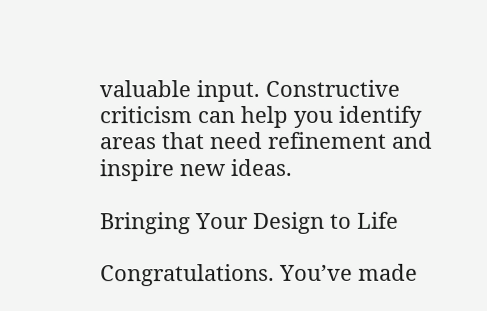valuable input. Constructive criticism can help you identify areas that need refinement and inspire new ideas.

Bringing Your Design to Life

Congratulations. You’ve made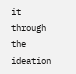it through the ideation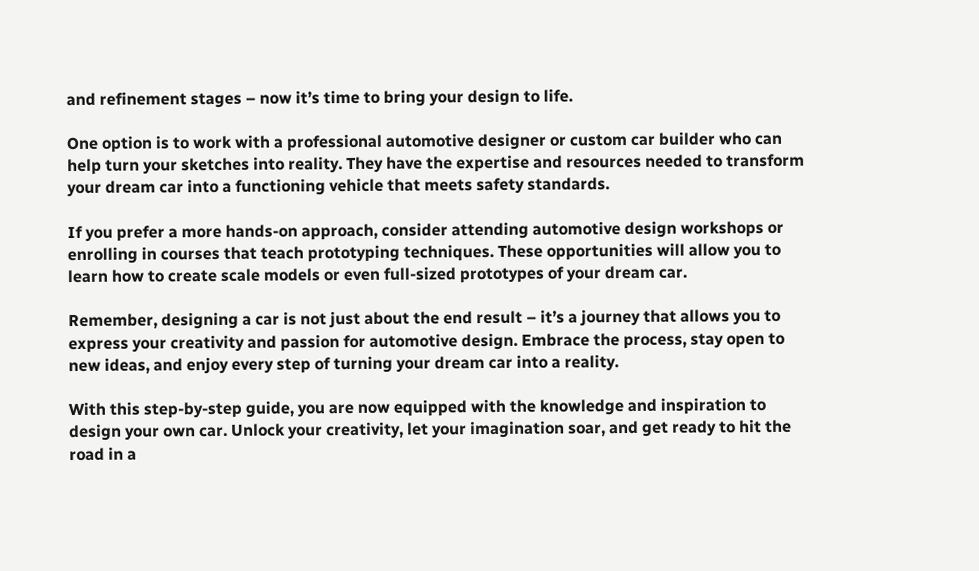and refinement stages – now it’s time to bring your design to life.

One option is to work with a professional automotive designer or custom car builder who can help turn your sketches into reality. They have the expertise and resources needed to transform your dream car into a functioning vehicle that meets safety standards.

If you prefer a more hands-on approach, consider attending automotive design workshops or enrolling in courses that teach prototyping techniques. These opportunities will allow you to learn how to create scale models or even full-sized prototypes of your dream car.

Remember, designing a car is not just about the end result – it’s a journey that allows you to express your creativity and passion for automotive design. Embrace the process, stay open to new ideas, and enjoy every step of turning your dream car into a reality.

With this step-by-step guide, you are now equipped with the knowledge and inspiration to design your own car. Unlock your creativity, let your imagination soar, and get ready to hit the road in a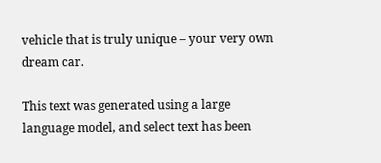vehicle that is truly unique – your very own dream car.

This text was generated using a large language model, and select text has been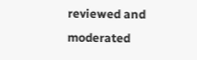reviewed and moderated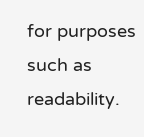for purposes such as readability.